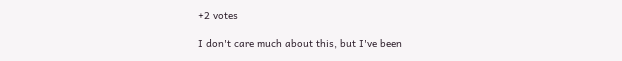+2 votes

I don't care much about this, but I've been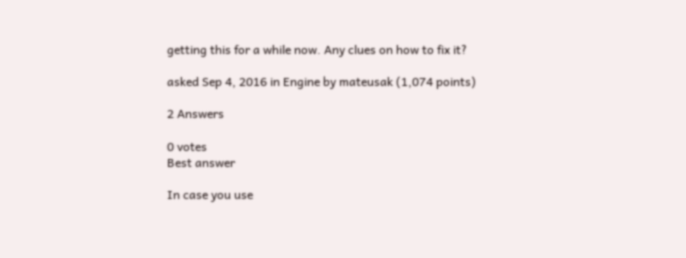getting this for a while now. Any clues on how to fix it?

asked Sep 4, 2016 in Engine by mateusak (1,074 points)

2 Answers

0 votes
Best answer

In case you use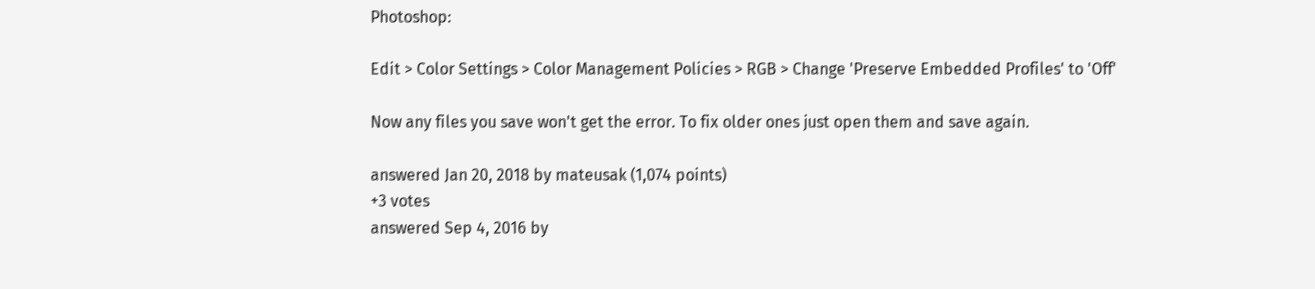Photoshop:

Edit > Color Settings > Color Management Policies > RGB > Change 'Preserve Embedded Profiles' to 'Off'

Now any files you save won't get the error. To fix older ones just open them and save again.

answered Jan 20, 2018 by mateusak (1,074 points)
+3 votes
answered Sep 4, 2016 by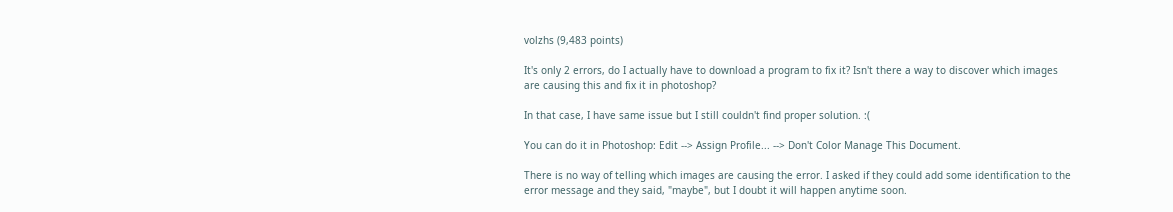volzhs (9,483 points)

It's only 2 errors, do I actually have to download a program to fix it? Isn't there a way to discover which images are causing this and fix it in photoshop?

In that case, I have same issue but I still couldn't find proper solution. :(

You can do it in Photoshop: Edit --> Assign Profile... --> Don't Color Manage This Document.

There is no way of telling which images are causing the error. I asked if they could add some identification to the error message and they said, "maybe", but I doubt it will happen anytime soon.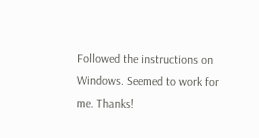Followed the instructions on Windows. Seemed to work for me. Thanks!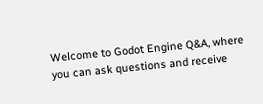Welcome to Godot Engine Q&A, where you can ask questions and receive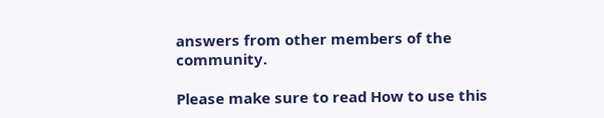answers from other members of the community.

Please make sure to read How to use this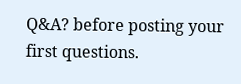Q&A? before posting your first questions.